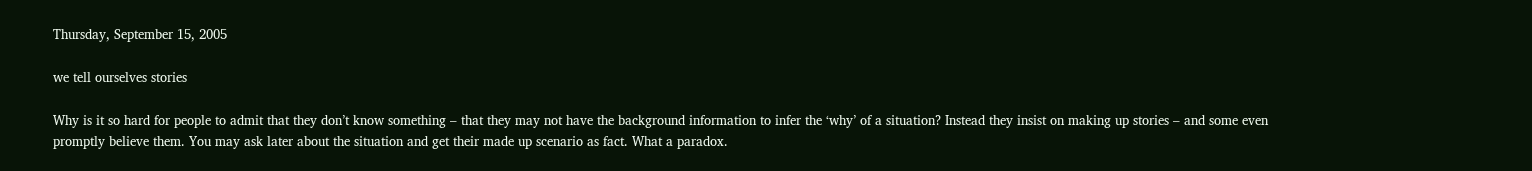Thursday, September 15, 2005

we tell ourselves stories

Why is it so hard for people to admit that they don’t know something – that they may not have the background information to infer the ‘why’ of a situation? Instead they insist on making up stories – and some even promptly believe them. You may ask later about the situation and get their made up scenario as fact. What a paradox.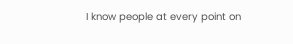I know people at every point on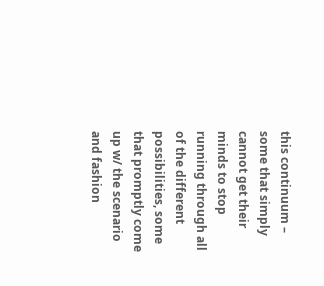this continuum – some that simply cannot get their minds to stop running through all of the different possibilities, some that promptly come up w/ the scenario and fashion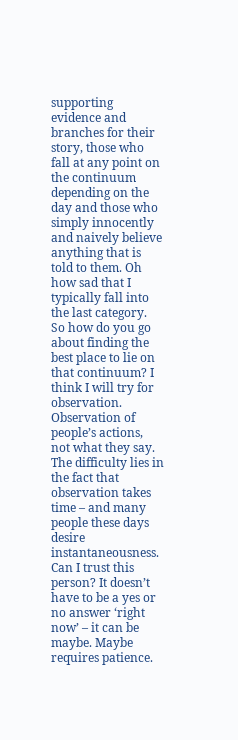supporting evidence and branches for their story, those who fall at any point on the continuum depending on the day and those who simply innocently and naively believe anything that is told to them. Oh how sad that I typically fall into the last category.
So how do you go about finding the best place to lie on that continuum? I think I will try for observation. Observation of people’s actions, not what they say. The difficulty lies in the fact that observation takes time – and many people these days desire instantaneousness. Can I trust this person? It doesn’t have to be a yes or no answer ‘right now’ – it can be maybe. Maybe requires patience.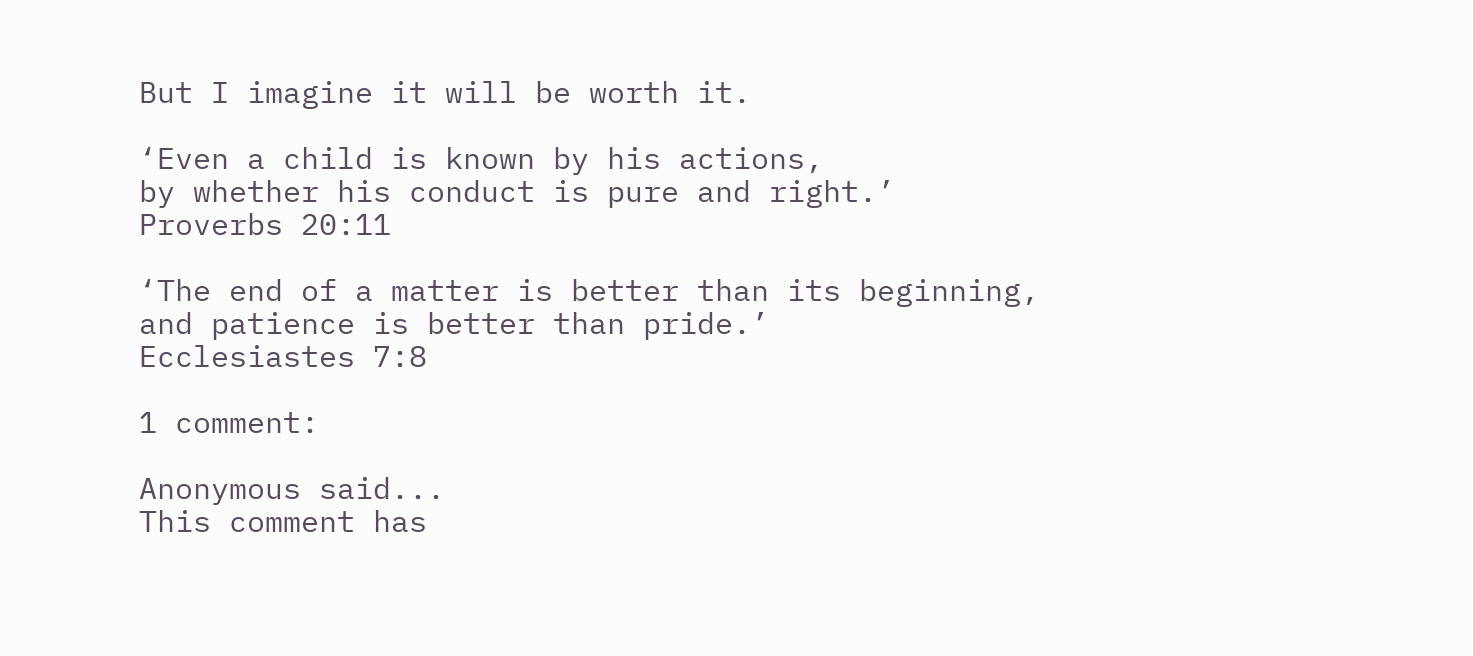But I imagine it will be worth it.

‘Even a child is known by his actions,
by whether his conduct is pure and right.’
Proverbs 20:11

‘The end of a matter is better than its beginning,
and patience is better than pride.’
Ecclesiastes 7:8

1 comment:

Anonymous said...
This comment has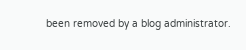been removed by a blog administrator.